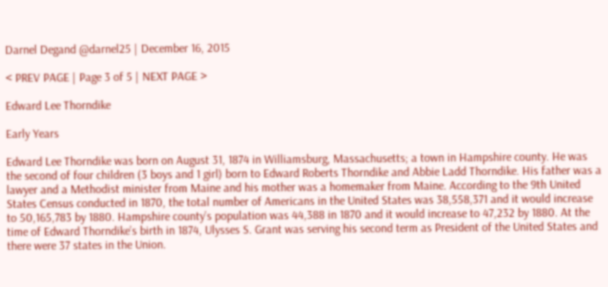Darnel Degand @darnel25 | December 16, 2015

< PREV PAGE | Page 3 of 5 | NEXT PAGE >

Edward Lee Thorndike

Early Years

Edward Lee Thorndike was born on August 31, 1874 in Williamsburg, Massachusetts; a town in Hampshire county. He was the second of four children (3 boys and 1 girl) born to Edward Roberts Thorndike and Abbie Ladd Thorndike. His father was a lawyer and a Methodist minister from Maine and his mother was a homemaker from Maine. According to the 9th United States Census conducted in 1870, the total number of Americans in the United States was 38,558,371 and it would increase to 50,165,783 by 1880. Hampshire county’s population was 44,388 in 1870 and it would increase to 47,232 by 1880. At the time of Edward Thorndike’s birth in 1874, Ulysses S. Grant was serving his second term as President of the United States and there were 37 states in the Union.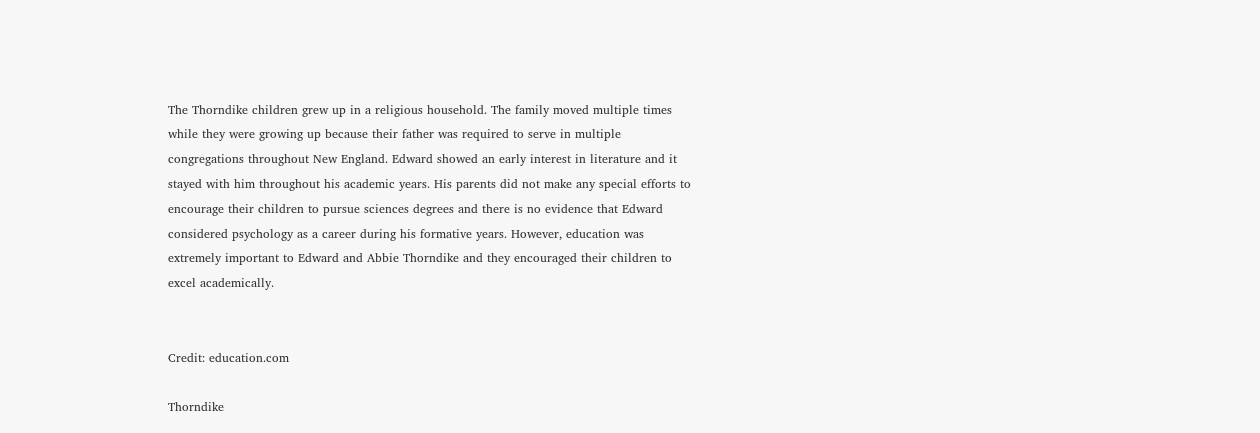The Thorndike children grew up in a religious household. The family moved multiple times while they were growing up because their father was required to serve in multiple congregations throughout New England. Edward showed an early interest in literature and it stayed with him throughout his academic years. His parents did not make any special efforts to encourage their children to pursue sciences degrees and there is no evidence that Edward considered psychology as a career during his formative years. However, education was extremely important to Edward and Abbie Thorndike and they encouraged their children to excel academically.


Credit: education.com

Thorndike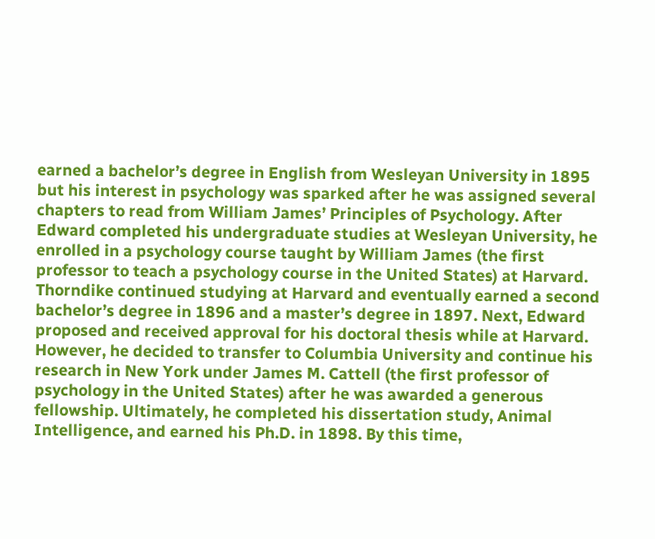earned a bachelor’s degree in English from Wesleyan University in 1895 but his interest in psychology was sparked after he was assigned several chapters to read from William James’ Principles of Psychology. After Edward completed his undergraduate studies at Wesleyan University, he enrolled in a psychology course taught by William James (the first professor to teach a psychology course in the United States) at Harvard. Thorndike continued studying at Harvard and eventually earned a second bachelor’s degree in 1896 and a master’s degree in 1897. Next, Edward proposed and received approval for his doctoral thesis while at Harvard. However, he decided to transfer to Columbia University and continue his research in New York under James M. Cattell (the first professor of psychology in the United States) after he was awarded a generous fellowship. Ultimately, he completed his dissertation study, Animal Intelligence, and earned his Ph.D. in 1898. By this time,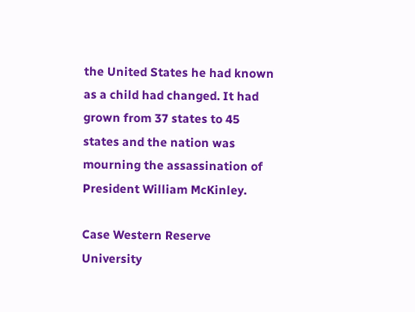the United States he had known as a child had changed. It had grown from 37 states to 45 states and the nation was mourning the assassination of President William McKinley.

Case Western Reserve University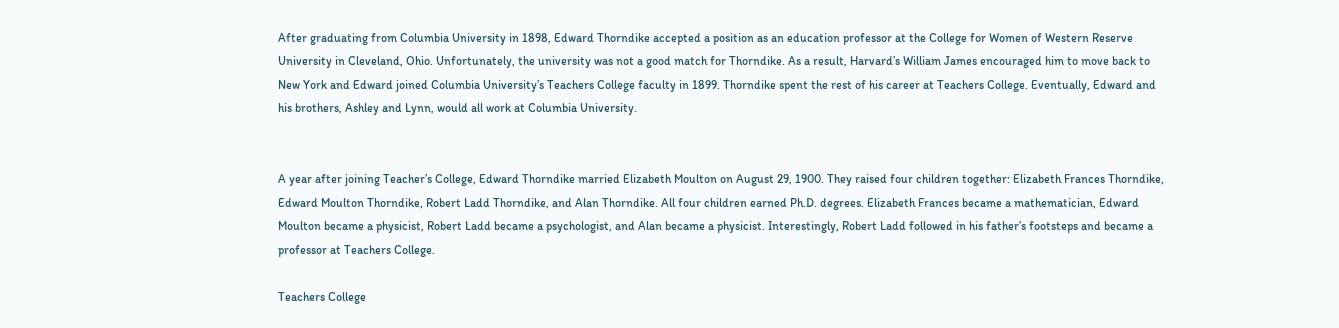After graduating from Columbia University in 1898, Edward Thorndike accepted a position as an education professor at the College for Women of Western Reserve University in Cleveland, Ohio. Unfortunately, the university was not a good match for Thorndike. As a result, Harvard’s William James encouraged him to move back to New York and Edward joined Columbia University’s Teachers College faculty in 1899. Thorndike spent the rest of his career at Teachers College. Eventually, Edward and his brothers, Ashley and Lynn, would all work at Columbia University.


A year after joining Teacher’s College, Edward Thorndike married Elizabeth Moulton on August 29, 1900. They raised four children together: Elizabeth Frances Thorndike, Edward Moulton Thorndike, Robert Ladd Thorndike, and Alan Thorndike. All four children earned Ph.D. degrees. Elizabeth Frances became a mathematician, Edward Moulton became a physicist, Robert Ladd became a psychologist, and Alan became a physicist. Interestingly, Robert Ladd followed in his father’s footsteps and became a professor at Teachers College.

Teachers College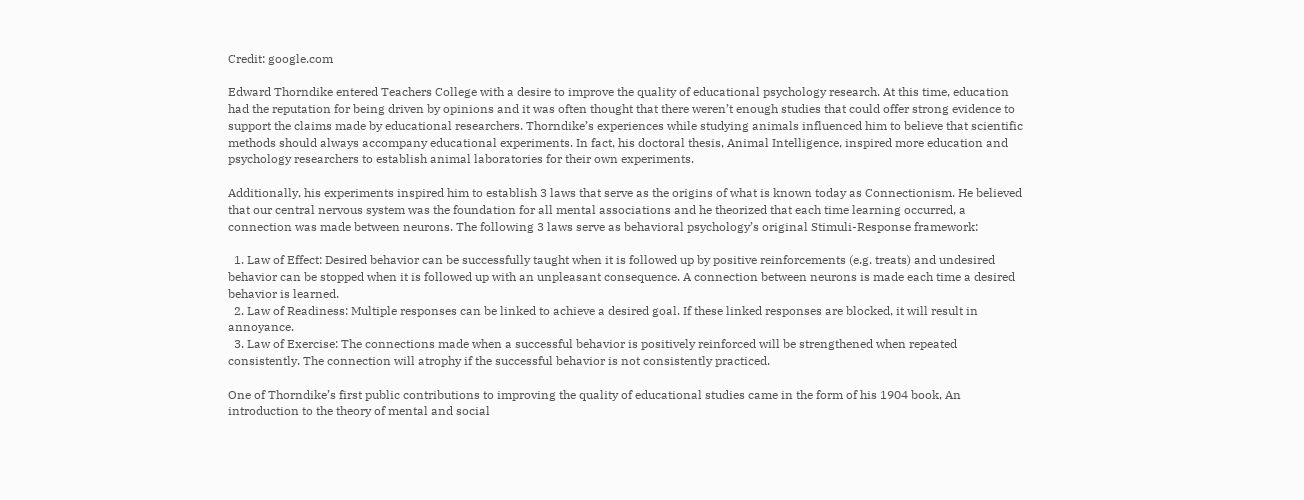Credit: google.com

Edward Thorndike entered Teachers College with a desire to improve the quality of educational psychology research. At this time, education had the reputation for being driven by opinions and it was often thought that there weren’t enough studies that could offer strong evidence to support the claims made by educational researchers. Thorndike’s experiences while studying animals influenced him to believe that scientific methods should always accompany educational experiments. In fact, his doctoral thesis, Animal Intelligence, inspired more education and psychology researchers to establish animal laboratories for their own experiments.

Additionally, his experiments inspired him to establish 3 laws that serve as the origins of what is known today as Connectionism. He believed that our central nervous system was the foundation for all mental associations and he theorized that each time learning occurred, a connection was made between neurons. The following 3 laws serve as behavioral psychology’s original Stimuli-Response framework:

  1. Law of Effect: Desired behavior can be successfully taught when it is followed up by positive reinforcements (e.g. treats) and undesired behavior can be stopped when it is followed up with an unpleasant consequence. A connection between neurons is made each time a desired behavior is learned.
  2. Law of Readiness: Multiple responses can be linked to achieve a desired goal. If these linked responses are blocked, it will result in annoyance.
  3. Law of Exercise: The connections made when a successful behavior is positively reinforced will be strengthened when repeated consistently. The connection will atrophy if the successful behavior is not consistently practiced.

One of Thorndike’s first public contributions to improving the quality of educational studies came in the form of his 1904 book, An introduction to the theory of mental and social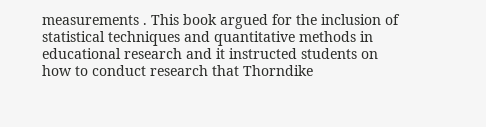measurements . This book argued for the inclusion of statistical techniques and quantitative methods in educational research and it instructed students on how to conduct research that Thorndike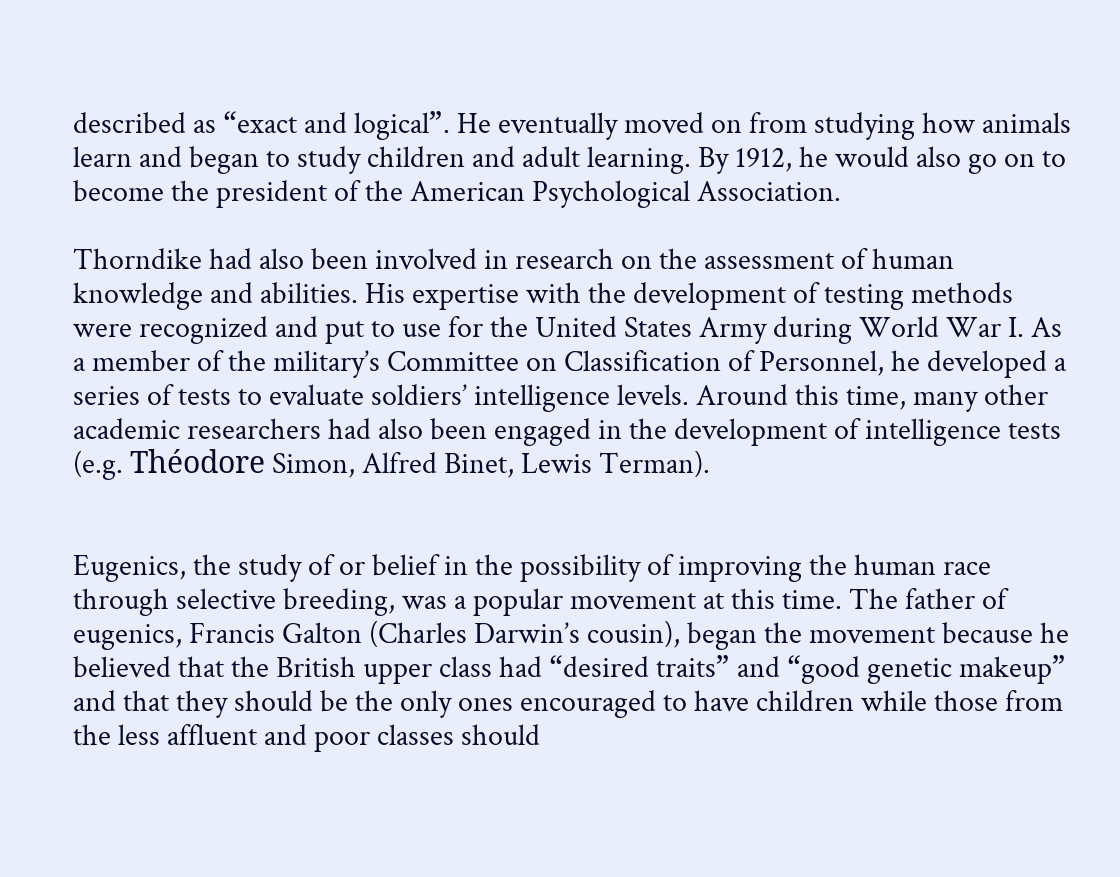described as “exact and logical”. He eventually moved on from studying how animals learn and began to study children and adult learning. By 1912, he would also go on to become the president of the American Psychological Association.

Thorndike had also been involved in research on the assessment of human knowledge and abilities. His expertise with the development of testing methods were recognized and put to use for the United States Army during World War I. As a member of the military’s Committee on Classification of Personnel, he developed a series of tests to evaluate soldiers’ intelligence levels. Around this time, many other academic researchers had also been engaged in the development of intelligence tests (e.g. Théodore Simon, Alfred Binet, Lewis Terman).


Eugenics, the study of or belief in the possibility of improving the human race through selective breeding, was a popular movement at this time. The father of eugenics, Francis Galton (Charles Darwin’s cousin), began the movement because he believed that the British upper class had “desired traits” and “good genetic makeup” and that they should be the only ones encouraged to have children while those from the less affluent and poor classes should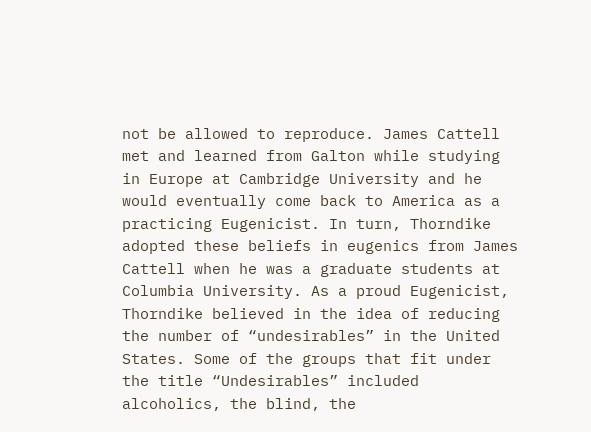not be allowed to reproduce. James Cattell met and learned from Galton while studying in Europe at Cambridge University and he would eventually come back to America as a practicing Eugenicist. In turn, Thorndike adopted these beliefs in eugenics from James Cattell when he was a graduate students at Columbia University. As a proud Eugenicist, Thorndike believed in the idea of reducing the number of “undesirables” in the United States. Some of the groups that fit under the title “Undesirables” included alcoholics, the blind, the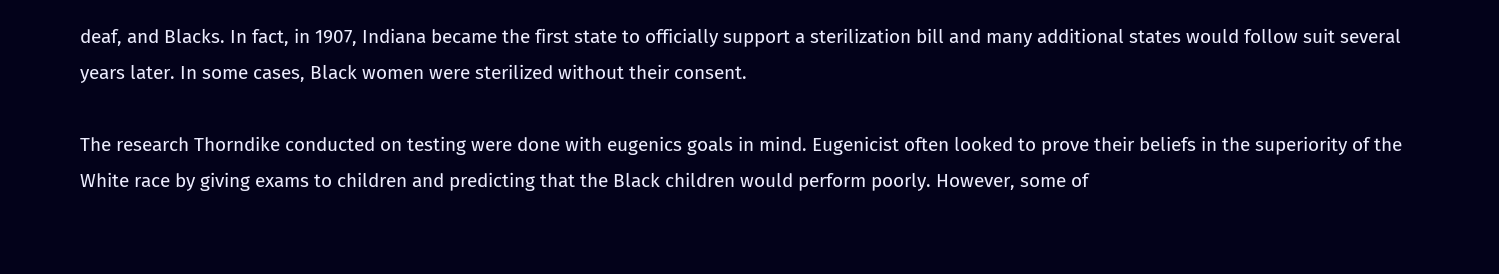deaf, and Blacks. In fact, in 1907, Indiana became the first state to officially support a sterilization bill and many additional states would follow suit several years later. In some cases, Black women were sterilized without their consent.

The research Thorndike conducted on testing were done with eugenics goals in mind. Eugenicist often looked to prove their beliefs in the superiority of the White race by giving exams to children and predicting that the Black children would perform poorly. However, some of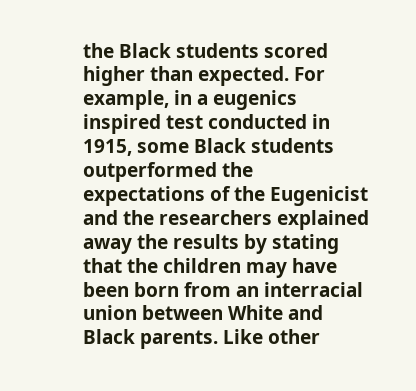the Black students scored higher than expected. For example, in a eugenics inspired test conducted in 1915, some Black students outperformed the expectations of the Eugenicist and the researchers explained away the results by stating that the children may have been born from an interracial union between White and Black parents. Like other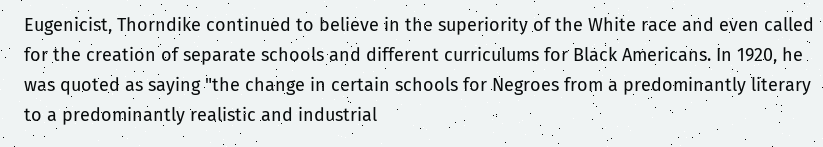Eugenicist, Thorndike continued to believe in the superiority of the White race and even called for the creation of separate schools and different curriculums for Black Americans. In 1920, he was quoted as saying "the change in certain schools for Negroes from a predominantly literary to a predominantly realistic and industrial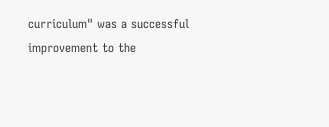curriculum" was a successful improvement to the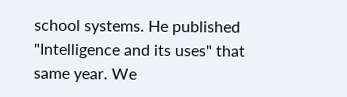school systems. He published "Intelligence and its uses" that same year. We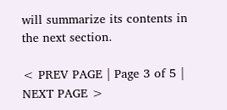will summarize its contents in the next section.

< PREV PAGE | Page 3 of 5 | NEXT PAGE >